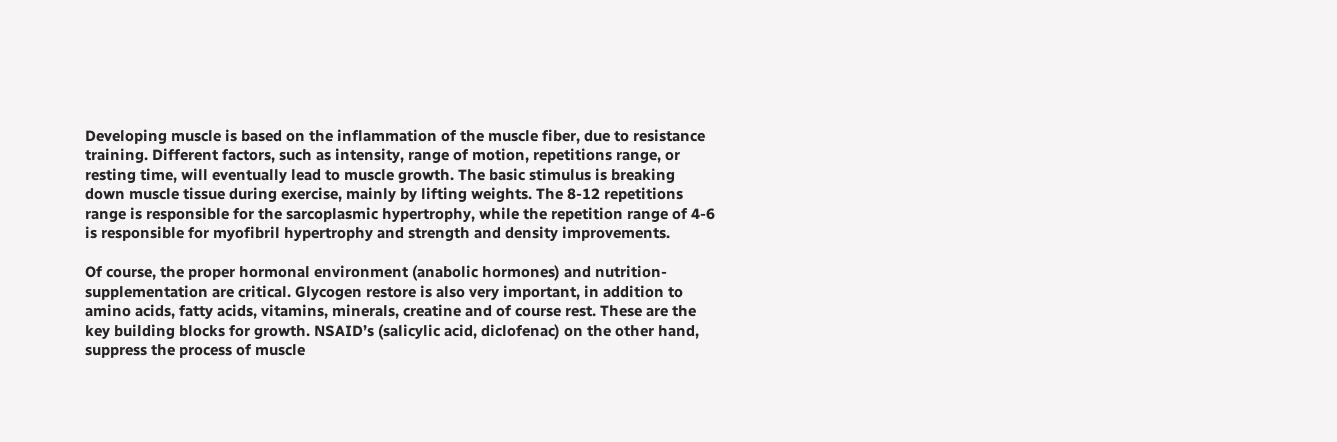Developing muscle is based on the inflammation of the muscle fiber, due to resistance training. Different factors, such as intensity, range of motion, repetitions range, or resting time, will eventually lead to muscle growth. The basic stimulus is breaking down muscle tissue during exercise, mainly by lifting weights. The 8-12 repetitions range is responsible for the sarcoplasmic hypertrophy, while the repetition range of 4-6 is responsible for myofibril hypertrophy and strength and density improvements.

Of course, the proper hormonal environment (anabolic hormones) and nutrition-supplementation are critical. Glycogen restore is also very important, in addition to amino acids, fatty acids, vitamins, minerals, creatine and of course rest. These are the key building blocks for growth. NSAID’s (salicylic acid, diclofenac) on the other hand, suppress the process of muscle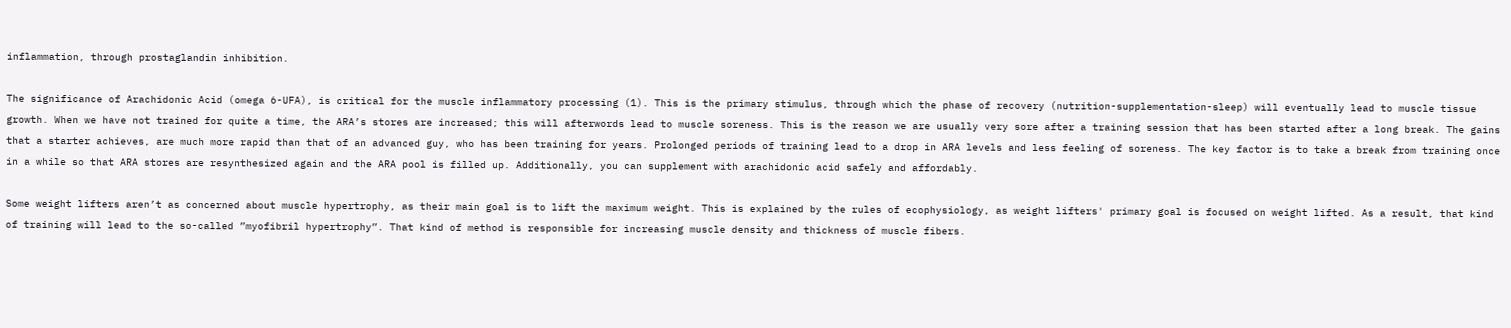inflammation, through prostaglandin inhibition.

The significance of Arachidonic Acid (omega 6-UFA), is critical for the muscle inflammatory processing (1). This is the primary stimulus, through which the phase of recovery (nutrition-supplementation-sleep) will eventually lead to muscle tissue growth. When we have not trained for quite a time, the ARA’s stores are increased; this will afterwords lead to muscle soreness. This is the reason we are usually very sore after a training session that has been started after a long break. The gains that a starter achieves, are much more rapid than that of an advanced guy, who has been training for years. Prolonged periods of training lead to a drop in ARA levels and less feeling of soreness. The key factor is to take a break from training once in a while so that ARA stores are resynthesized again and the ARA pool is filled up. Additionally, you can supplement with arachidonic acid safely and affordably.

Some weight lifters aren’t as concerned about muscle hypertrophy, as their main goal is to lift the maximum weight. This is explained by the rules of ecophysiology, as weight lifters' primary goal is focused on weight lifted. As a result, that kind of training will lead to the so-called ”myofibril hypertrophy”. That kind of method is responsible for increasing muscle density and thickness of muscle fibers.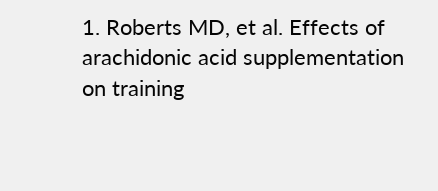1. Roberts MD, et al. Effects of arachidonic acid supplementation on training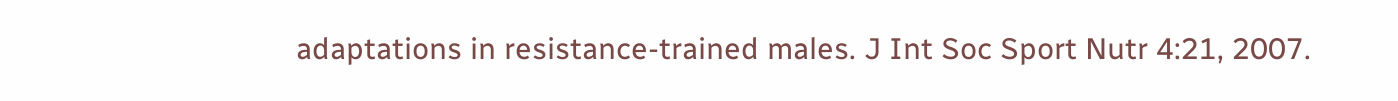adaptations in resistance-trained males. J Int Soc Sport Nutr 4:21, 2007.